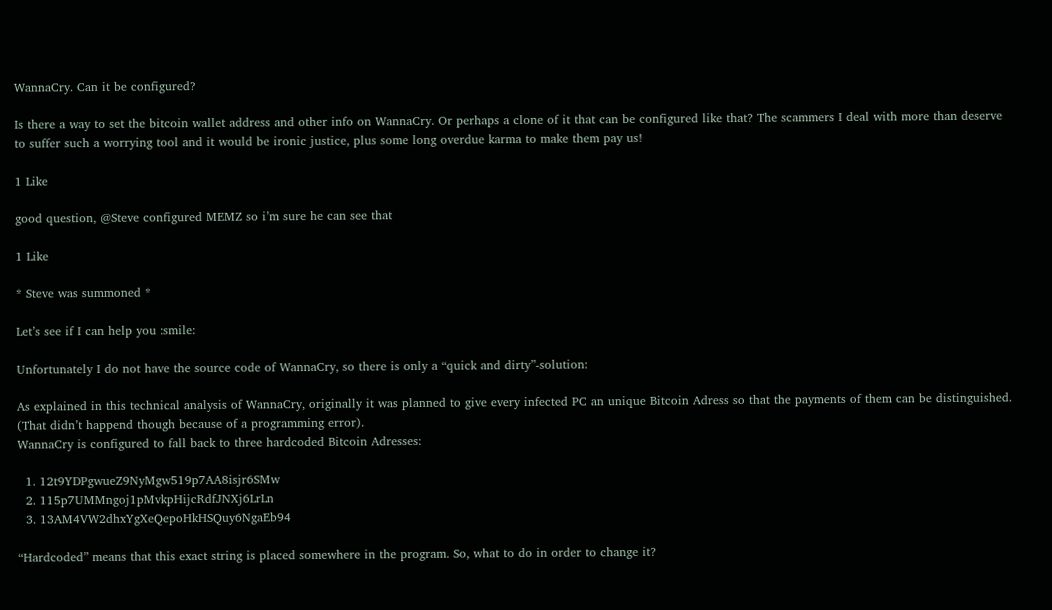WannaCry. Can it be configured?

Is there a way to set the bitcoin wallet address and other info on WannaCry. Or perhaps a clone of it that can be configured like that? The scammers I deal with more than deserve to suffer such a worrying tool and it would be ironic justice, plus some long overdue karma to make them pay us!

1 Like

good question, @Steve configured MEMZ so i’m sure he can see that

1 Like

* Steve was summoned *

Let’s see if I can help you :smile:

Unfortunately I do not have the source code of WannaCry, so there is only a “quick and dirty”-solution:

As explained in this technical analysis of WannaCry, originally it was planned to give every infected PC an unique Bitcoin Adress so that the payments of them can be distinguished. (That didn’t happend though because of a programming error).
WannaCry is configured to fall back to three hardcoded Bitcoin Adresses:

  1. 12t9YDPgwueZ9NyMgw519p7AA8isjr6SMw
  2. 115p7UMMngoj1pMvkpHijcRdfJNXj6LrLn
  3. 13AM4VW2dhxYgXeQepoHkHSQuy6NgaEb94

“Hardcoded” means that this exact string is placed somewhere in the program. So, what to do in order to change it?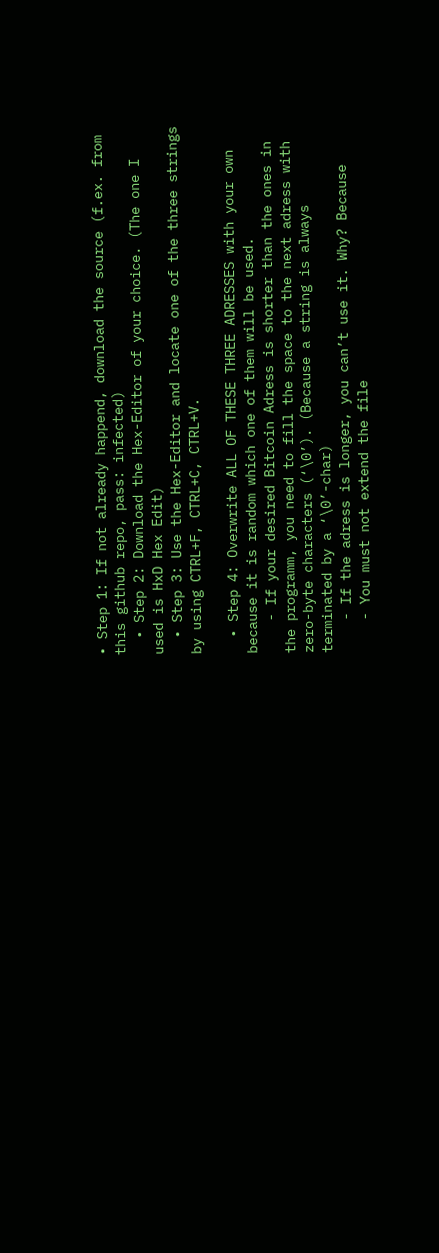• Step 1: If not already happend, download the source (f.ex. from this github repo, pass: infected)
  • Step 2: Download the Hex-Editor of your choice. (The one I used is HxD Hex Edit)
  • Step 3: Use the Hex-Editor and locate one of the three strings by using CTRL+F, CTRL+C, CTRL+V.

  • Step 4: Overwrite ALL OF THESE THREE ADRESSES with your own because it is random which one of them will be used.
    - If your desired Bitcoin Adress is shorter than the ones in the programm, you need to fill the space to the next adress with zero-byte characters (‘\0’). (Because a string is always terminated by a ‘\0’-char)
    - If the adress is longer, you can’t use it. Why? Because
    - You must not extend the file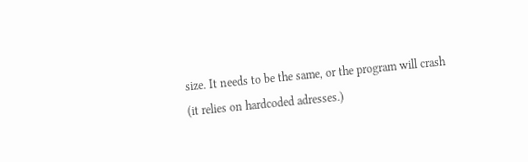size. It needs to be the same, or the program will crash (it relies on hardcoded adresses.)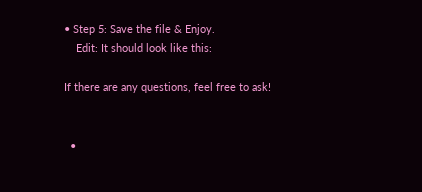• Step 5: Save the file & Enjoy.
    Edit: It should look like this:

If there are any questions, feel free to ask!


  •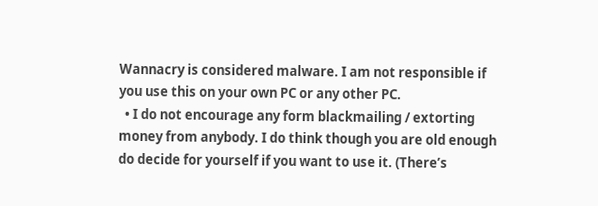Wannacry is considered malware. I am not responsible if you use this on your own PC or any other PC.
  • I do not encourage any form blackmailing / extorting money from anybody. I do think though you are old enough do decide for yourself if you want to use it. (There’s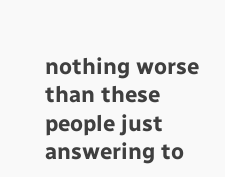nothing worse than these people just answering to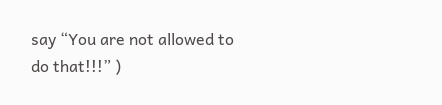say “You are not allowed to do that!!!” )